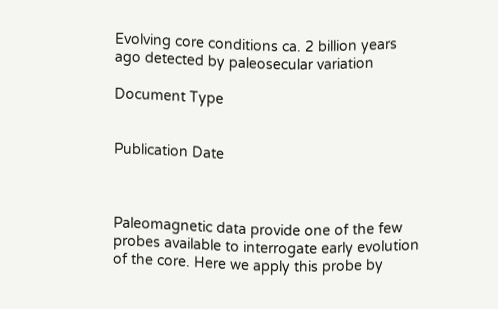Evolving core conditions ca. 2 billion years ago detected by paleosecular variation

Document Type


Publication Date



Paleomagnetic data provide one of the few probes available to interrogate early evolution of the core. Here we apply this probe by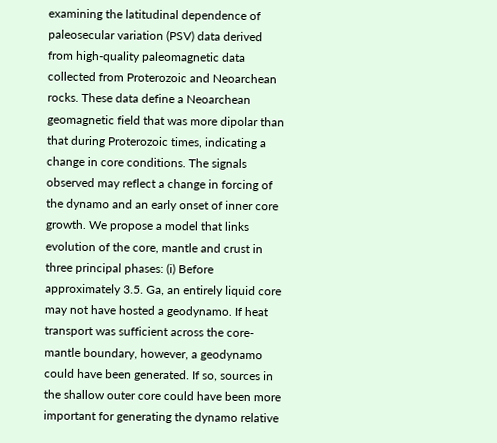examining the latitudinal dependence of paleosecular variation (PSV) data derived from high-quality paleomagnetic data collected from Proterozoic and Neoarchean rocks. These data define a Neoarchean geomagnetic field that was more dipolar than that during Proterozoic times, indicating a change in core conditions. The signals observed may reflect a change in forcing of the dynamo and an early onset of inner core growth. We propose a model that links evolution of the core, mantle and crust in three principal phases: (i) Before approximately 3.5. Ga, an entirely liquid core may not have hosted a geodynamo. If heat transport was sufficient across the core-mantle boundary, however, a geodynamo could have been generated. If so, sources in the shallow outer core could have been more important for generating the dynamo relative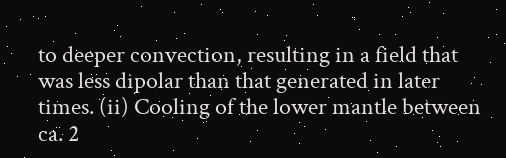to deeper convection, resulting in a field that was less dipolar than that generated in later times. (ii) Cooling of the lower mantle between ca. 2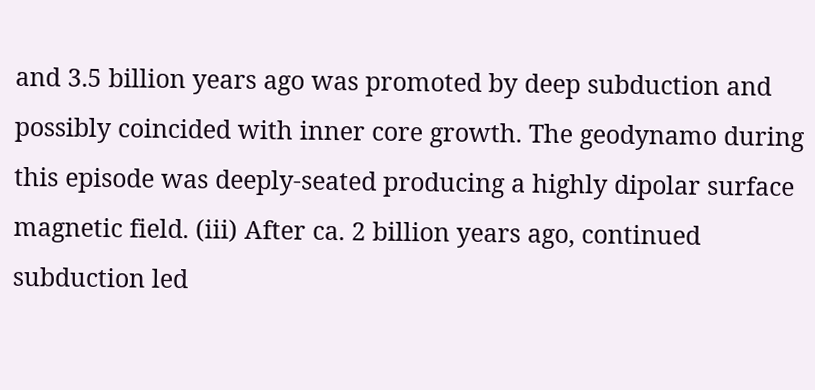and 3.5 billion years ago was promoted by deep subduction and possibly coincided with inner core growth. The geodynamo during this episode was deeply-seated producing a highly dipolar surface magnetic field. (iii) After ca. 2 billion years ago, continued subduction led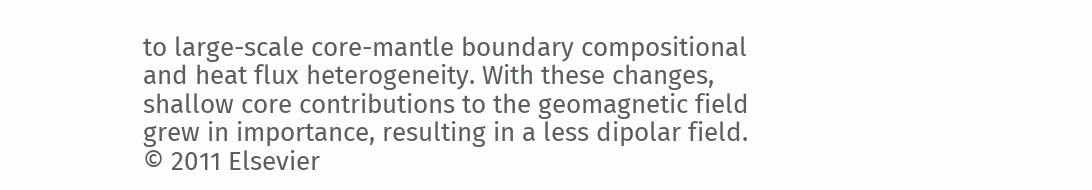to large-scale core-mantle boundary compositional and heat flux heterogeneity. With these changes, shallow core contributions to the geomagnetic field grew in importance, resulting in a less dipolar field. © 2011 Elsevier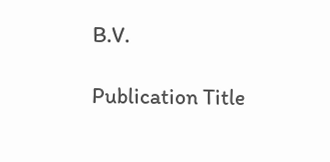B.V.

Publication Title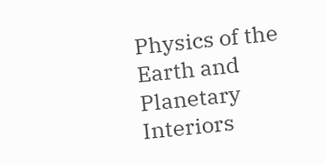Physics of the Earth and Planetary Interiors